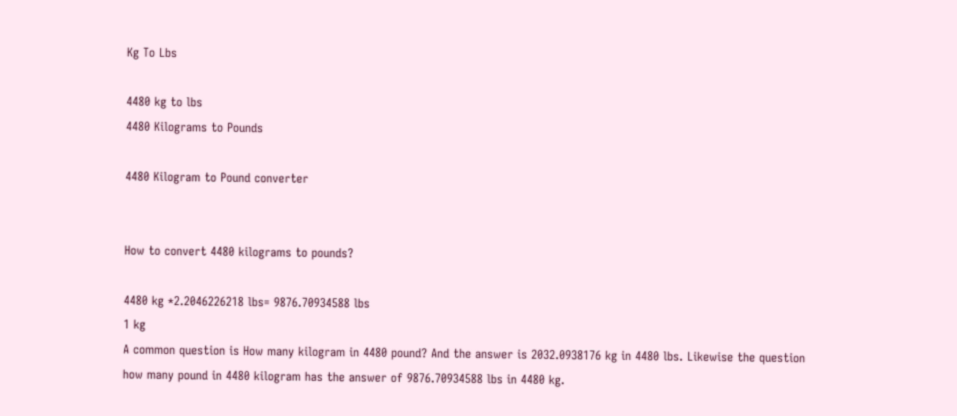Kg To Lbs

4480 kg to lbs
4480 Kilograms to Pounds

4480 Kilogram to Pound converter


How to convert 4480 kilograms to pounds?

4480 kg *2.2046226218 lbs= 9876.70934588 lbs
1 kg
A common question is How many kilogram in 4480 pound? And the answer is 2032.0938176 kg in 4480 lbs. Likewise the question how many pound in 4480 kilogram has the answer of 9876.70934588 lbs in 4480 kg.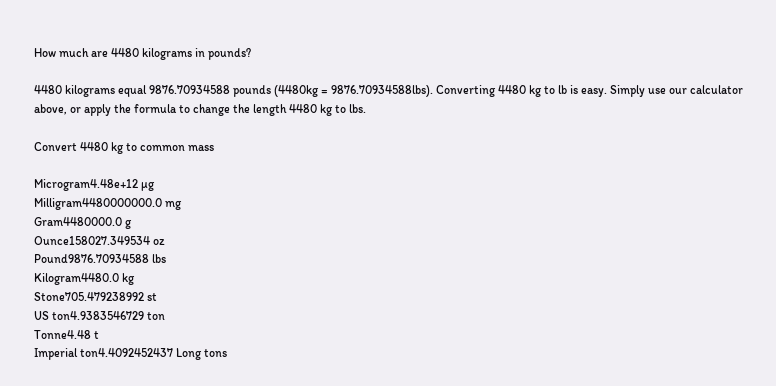How much are 4480 kilograms in pounds?

4480 kilograms equal 9876.70934588 pounds (4480kg = 9876.70934588lbs). Converting 4480 kg to lb is easy. Simply use our calculator above, or apply the formula to change the length 4480 kg to lbs.

Convert 4480 kg to common mass

Microgram4.48e+12 µg
Milligram4480000000.0 mg
Gram4480000.0 g
Ounce158027.349534 oz
Pound9876.70934588 lbs
Kilogram4480.0 kg
Stone705.479238992 st
US ton4.9383546729 ton
Tonne4.48 t
Imperial ton4.4092452437 Long tons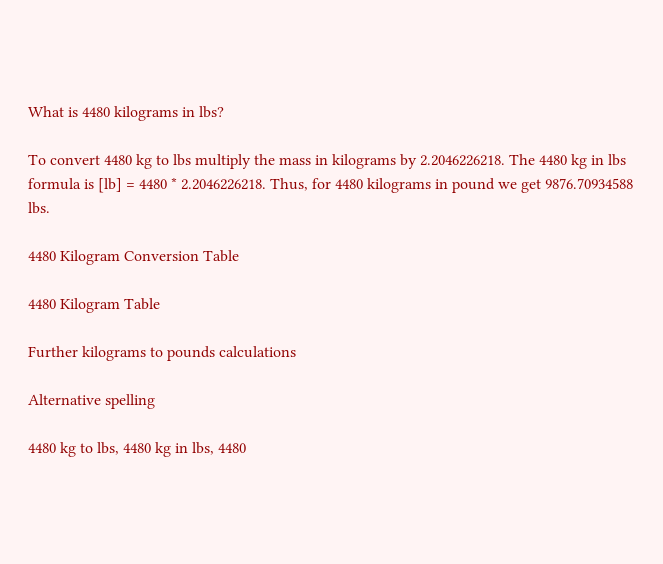What is 4480 kilograms in lbs?

To convert 4480 kg to lbs multiply the mass in kilograms by 2.2046226218. The 4480 kg in lbs formula is [lb] = 4480 * 2.2046226218. Thus, for 4480 kilograms in pound we get 9876.70934588 lbs.

4480 Kilogram Conversion Table

4480 Kilogram Table

Further kilograms to pounds calculations

Alternative spelling

4480 kg to lbs, 4480 kg in lbs, 4480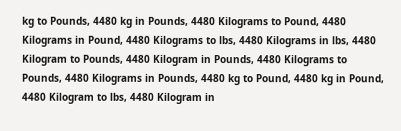kg to Pounds, 4480 kg in Pounds, 4480 Kilograms to Pound, 4480 Kilograms in Pound, 4480 Kilograms to lbs, 4480 Kilograms in lbs, 4480 Kilogram to Pounds, 4480 Kilogram in Pounds, 4480 Kilograms to Pounds, 4480 Kilograms in Pounds, 4480 kg to Pound, 4480 kg in Pound, 4480 Kilogram to lbs, 4480 Kilogram in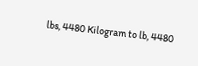lbs, 4480 Kilogram to lb, 4480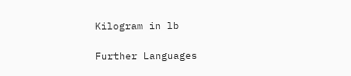Kilogram in lb

Further Languages